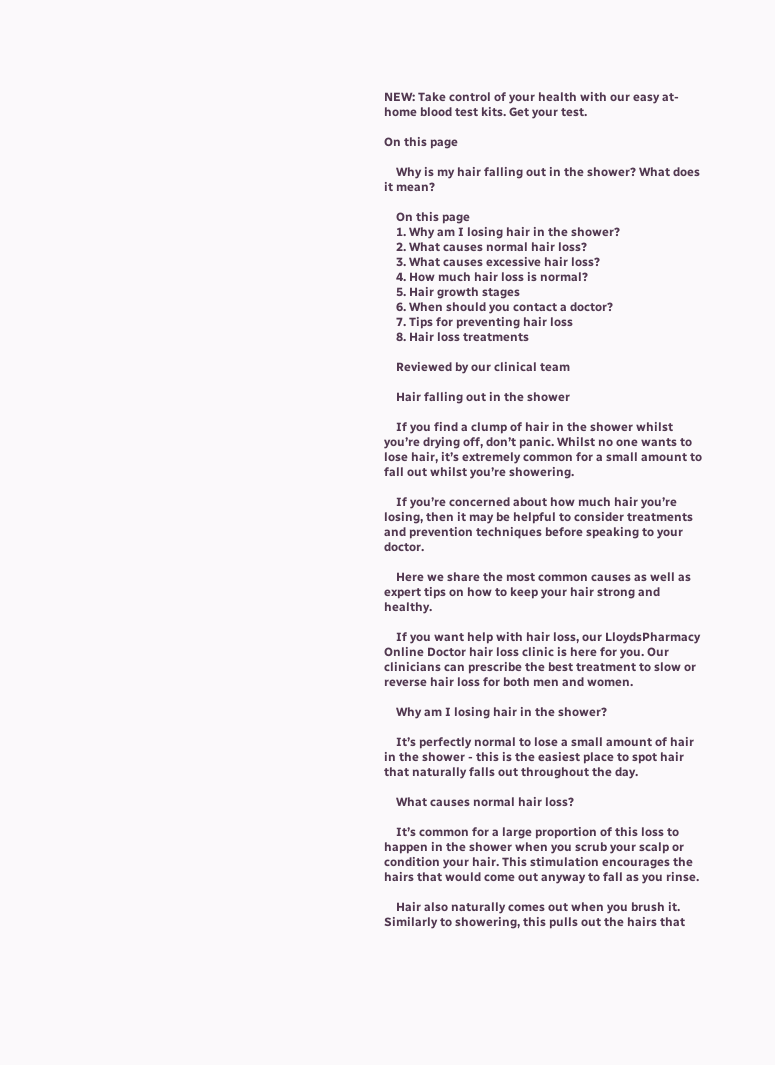NEW: Take control of your health with our easy at-home blood test kits. Get your test.

On this page

    Why is my hair falling out in the shower? What does it mean?

    On this page
    1. Why am I losing hair in the shower?
    2. What causes normal hair loss?
    3. What causes excessive hair loss?
    4. How much hair loss is normal?
    5. Hair growth stages
    6. When should you contact a doctor?
    7. Tips for preventing hair loss
    8. Hair loss treatments

    Reviewed by our clinical team

    Hair falling out in the shower

    If you find a clump of hair in the shower whilst you’re drying off, don’t panic. Whilst no one wants to lose hair, it’s extremely common for a small amount to fall out whilst you’re showering.

    If you’re concerned about how much hair you’re losing, then it may be helpful to consider treatments and prevention techniques before speaking to your doctor.

    Here we share the most common causes as well as expert tips on how to keep your hair strong and healthy.

    If you want help with hair loss, our LloydsPharmacy Online Doctor hair loss clinic is here for you. Our clinicians can prescribe the best treatment to slow or reverse hair loss for both men and women.

    Why am I losing hair in the shower?

    It’s perfectly normal to lose a small amount of hair in the shower - this is the easiest place to spot hair that naturally falls out throughout the day.

    What causes normal hair loss?

    It’s common for a large proportion of this loss to happen in the shower when you scrub your scalp or condition your hair. This stimulation encourages the hairs that would come out anyway to fall as you rinse.

    Hair also naturally comes out when you brush it. Similarly to showering, this pulls out the hairs that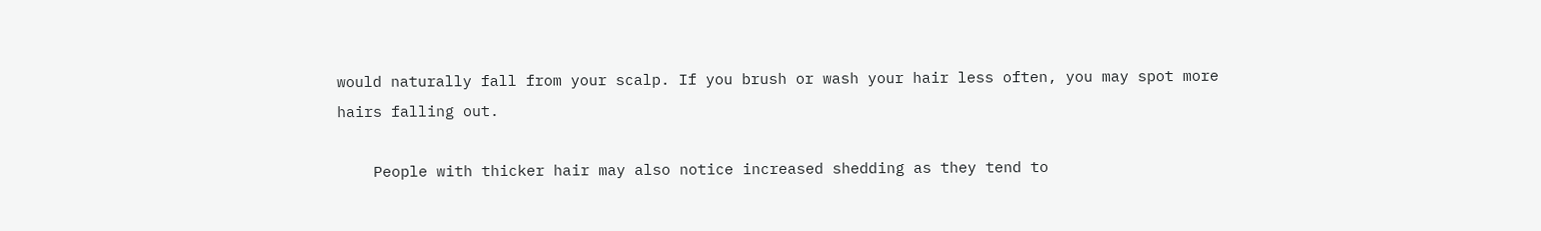would naturally fall from your scalp. If you brush or wash your hair less often, you may spot more hairs falling out.

    People with thicker hair may also notice increased shedding as they tend to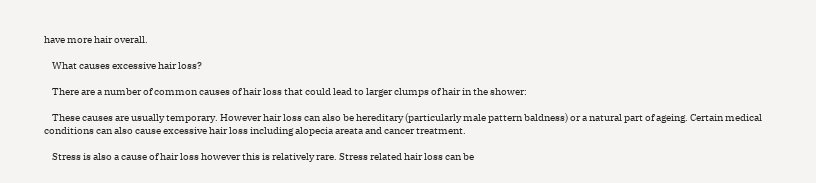have more hair overall.

    What causes excessive hair loss?

    There are a number of common causes of hair loss that could lead to larger clumps of hair in the shower:

    These causes are usually temporary. However hair loss can also be hereditary (particularly male pattern baldness) or a natural part of ageing. Certain medical conditions can also cause excessive hair loss including alopecia areata and cancer treatment.

    Stress is also a cause of hair loss however this is relatively rare. Stress related hair loss can be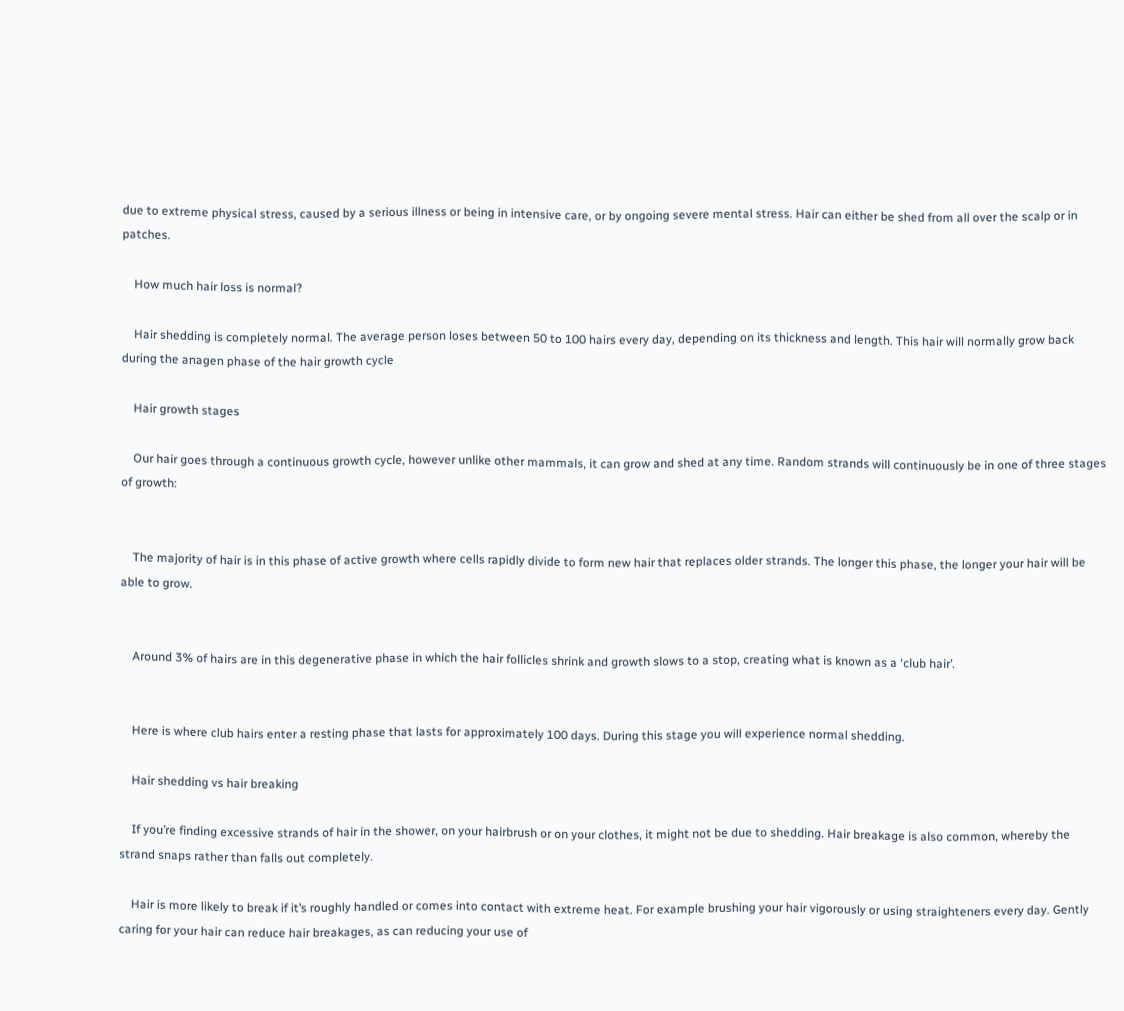due to extreme physical stress, caused by a serious illness or being in intensive care, or by ongoing severe mental stress. Hair can either be shed from all over the scalp or in patches.

    How much hair loss is normal?

    Hair shedding is completely normal. The average person loses between 50 to 100 hairs every day, depending on its thickness and length. This hair will normally grow back during the anagen phase of the hair growth cycle

    Hair growth stages

    Our hair goes through a continuous growth cycle, however unlike other mammals, it can grow and shed at any time. Random strands will continuously be in one of three stages of growth:


    The majority of hair is in this phase of active growth where cells rapidly divide to form new hair that replaces older strands. The longer this phase, the longer your hair will be able to grow.


    Around 3% of hairs are in this degenerative phase in which the hair follicles shrink and growth slows to a stop, creating what is known as a ‘club hair’.


    Here is where club hairs enter a resting phase that lasts for approximately 100 days. During this stage you will experience normal shedding.

    Hair shedding vs hair breaking

    If you’re finding excessive strands of hair in the shower, on your hairbrush or on your clothes, it might not be due to shedding. Hair breakage is also common, whereby the strand snaps rather than falls out completely.

    Hair is more likely to break if it’s roughly handled or comes into contact with extreme heat. For example brushing your hair vigorously or using straighteners every day. Gently caring for your hair can reduce hair breakages, as can reducing your use of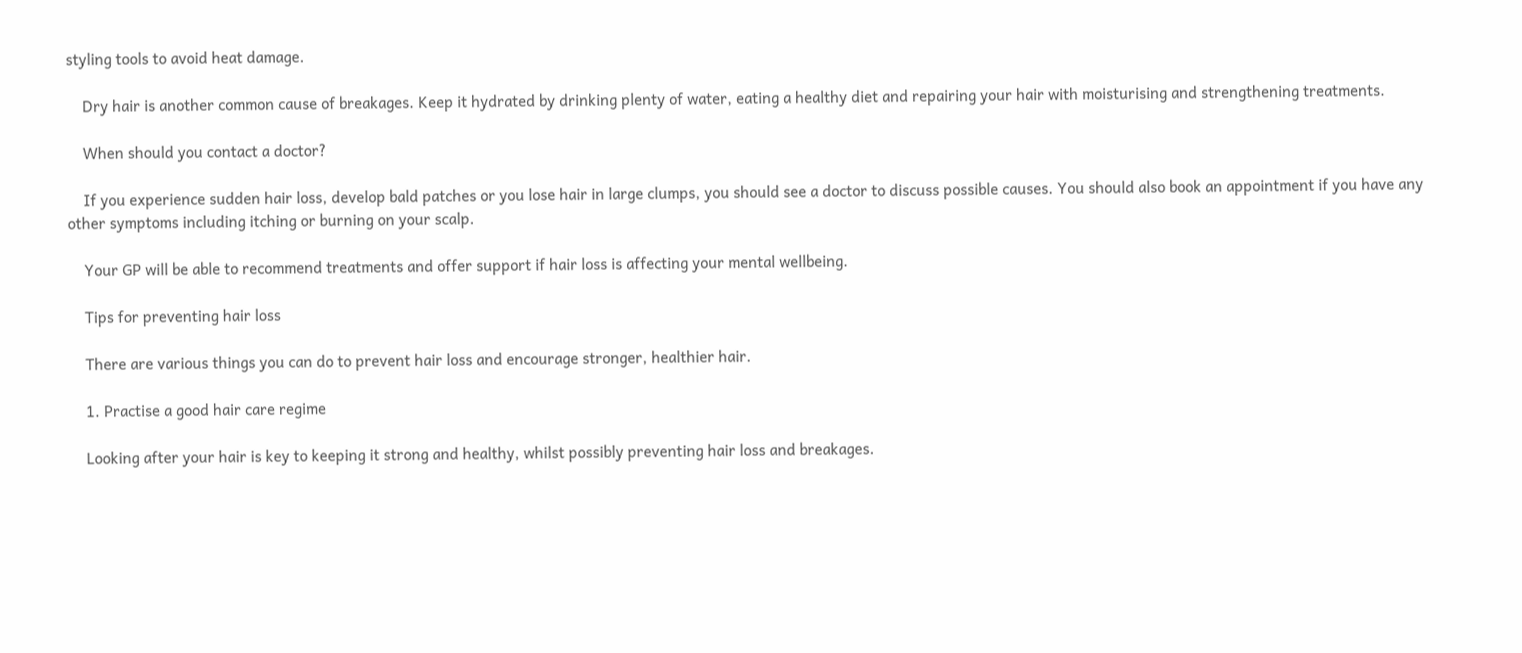styling tools to avoid heat damage.

    Dry hair is another common cause of breakages. Keep it hydrated by drinking plenty of water, eating a healthy diet and repairing your hair with moisturising and strengthening treatments.

    When should you contact a doctor?

    If you experience sudden hair loss, develop bald patches or you lose hair in large clumps, you should see a doctor to discuss possible causes. You should also book an appointment if you have any other symptoms including itching or burning on your scalp.

    Your GP will be able to recommend treatments and offer support if hair loss is affecting your mental wellbeing.

    Tips for preventing hair loss

    There are various things you can do to prevent hair loss and encourage stronger, healthier hair.

    1. Practise a good hair care regime

    Looking after your hair is key to keeping it strong and healthy, whilst possibly preventing hair loss and breakages.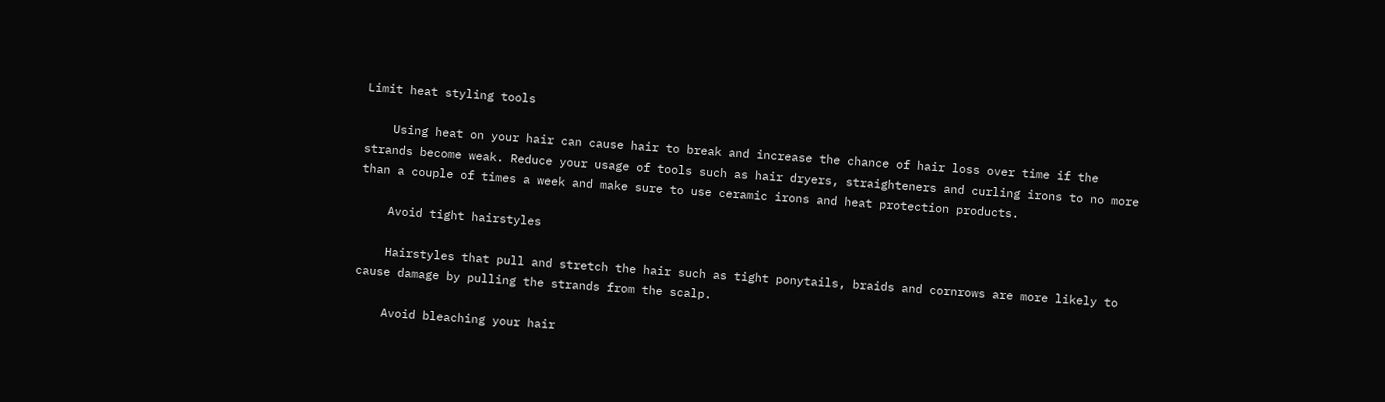Limit heat styling tools

    Using heat on your hair can cause hair to break and increase the chance of hair loss over time if the strands become weak. Reduce your usage of tools such as hair dryers, straighteners and curling irons to no more than a couple of times a week and make sure to use ceramic irons and heat protection products.

    Avoid tight hairstyles

    Hairstyles that pull and stretch the hair such as tight ponytails, braids and cornrows are more likely to cause damage by pulling the strands from the scalp.

    Avoid bleaching your hair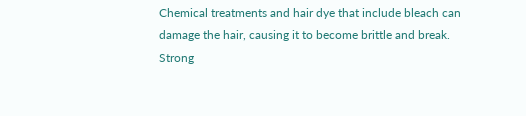Chemical treatments and hair dye that include bleach can damage the hair, causing it to become brittle and break. Strong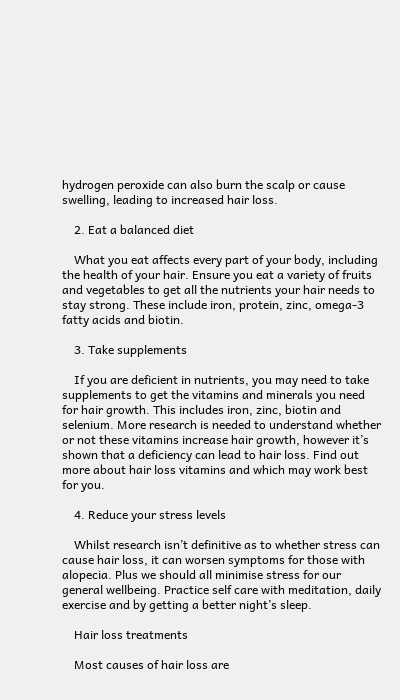hydrogen peroxide can also burn the scalp or cause swelling, leading to increased hair loss.

    2. Eat a balanced diet

    What you eat affects every part of your body, including the health of your hair. Ensure you eat a variety of fruits and vegetables to get all the nutrients your hair needs to stay strong. These include iron, protein, zinc, omega-3 fatty acids and biotin.

    3. Take supplements

    If you are deficient in nutrients, you may need to take supplements to get the vitamins and minerals you need for hair growth. This includes iron, zinc, biotin and selenium. More research is needed to understand whether or not these vitamins increase hair growth, however it’s shown that a deficiency can lead to hair loss. Find out more about hair loss vitamins and which may work best for you.

    4. Reduce your stress levels

    Whilst research isn’t definitive as to whether stress can cause hair loss, it can worsen symptoms for those with alopecia. Plus we should all minimise stress for our general wellbeing. Practice self care with meditation, daily exercise and by getting a better night’s sleep.

    Hair loss treatments

    Most causes of hair loss are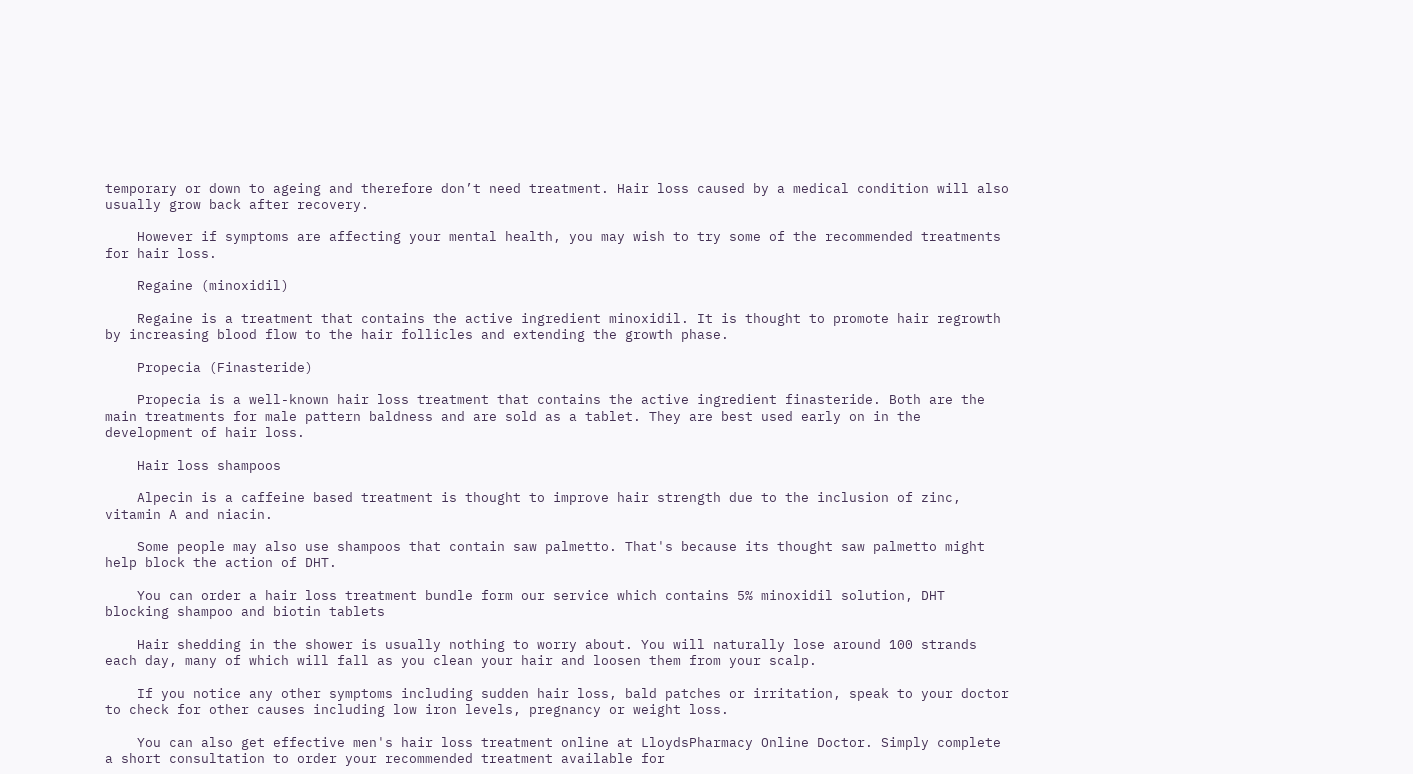temporary or down to ageing and therefore don’t need treatment. Hair loss caused by a medical condition will also usually grow back after recovery.

    However if symptoms are affecting your mental health, you may wish to try some of the recommended treatments for hair loss.

    Regaine (minoxidil)

    Regaine is a treatment that contains the active ingredient minoxidil. It is thought to promote hair regrowth by increasing blood flow to the hair follicles and extending the growth phase.

    Propecia (Finasteride)

    Propecia is a well-known hair loss treatment that contains the active ingredient finasteride. Both are the main treatments for male pattern baldness and are sold as a tablet. They are best used early on in the development of hair loss.

    Hair loss shampoos

    Alpecin is a caffeine based treatment is thought to improve hair strength due to the inclusion of zinc, vitamin A and niacin.

    Some people may also use shampoos that contain saw palmetto. That's because its thought saw palmetto might help block the action of DHT.

    You can order a hair loss treatment bundle form our service which contains 5% minoxidil solution, DHT blocking shampoo and biotin tablets

    Hair shedding in the shower is usually nothing to worry about. You will naturally lose around 100 strands each day, many of which will fall as you clean your hair and loosen them from your scalp.

    If you notice any other symptoms including sudden hair loss, bald patches or irritation, speak to your doctor to check for other causes including low iron levels, pregnancy or weight loss.

    You can also get effective men's hair loss treatment online at LloydsPharmacy Online Doctor. Simply complete a short consultation to order your recommended treatment available for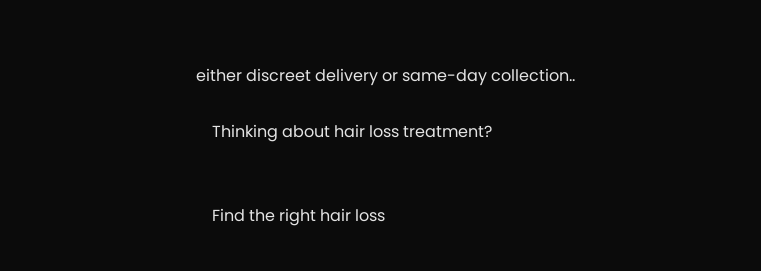either discreet delivery or same-day collection..

    Thinking about hair loss treatment?


    Find the right hair loss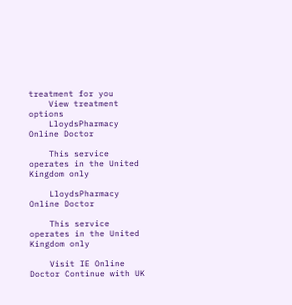treatment for you
    View treatment options
    LloydsPharmacy Online Doctor

    This service operates in the United Kingdom only

    LloydsPharmacy Online Doctor

    This service operates in the United Kingdom only

    Visit IE Online Doctor Continue with UK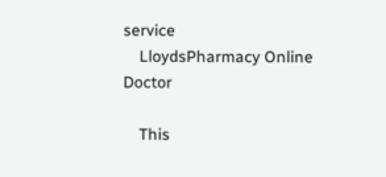service
    LloydsPharmacy Online Doctor

    This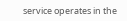service operates in the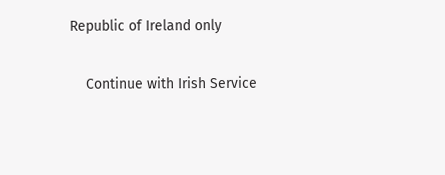Republic of Ireland only

    Continue with Irish Service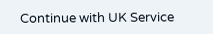Continue with UK Service